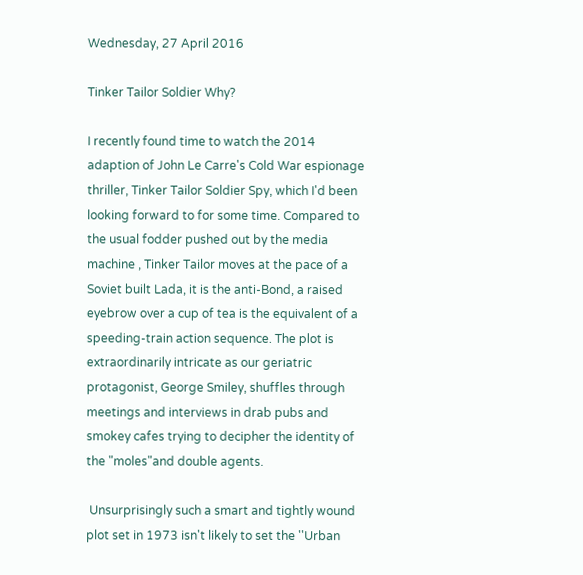Wednesday, 27 April 2016

Tinker Tailor Soldier Why?

I recently found time to watch the 2014 adaption of John Le Carre's Cold War espionage thriller, Tinker Tailor Soldier Spy, which I'd been looking forward to for some time. Compared to the usual fodder pushed out by the media machine , Tinker Tailor moves at the pace of a Soviet built Lada, it is the anti-Bond, a raised eyebrow over a cup of tea is the equivalent of a speeding-train action sequence. The plot is extraordinarily intricate as our geriatric protagonist, George Smiley, shuffles through meetings and interviews in drab pubs and smokey cafes trying to decipher the identity of the "moles"and double agents.

 Unsurprisingly such a smart and tightly wound plot set in 1973 isn't likely to set the ''Urban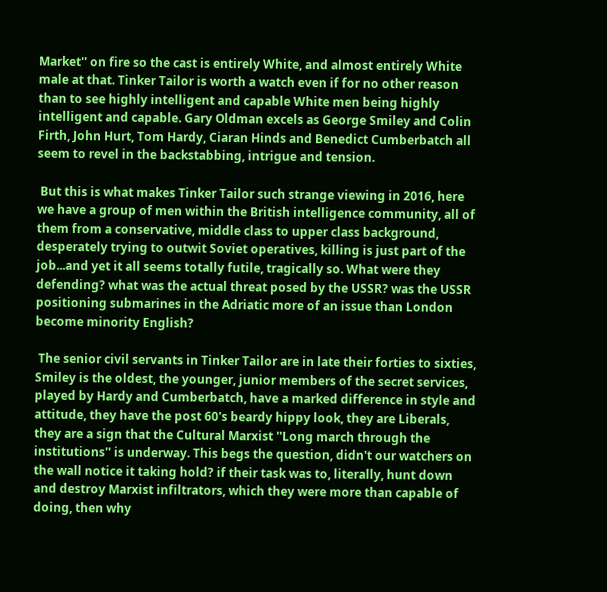Market'' on fire so the cast is entirely White, and almost entirely White male at that. Tinker Tailor is worth a watch even if for no other reason than to see highly intelligent and capable White men being highly intelligent and capable. Gary Oldman excels as George Smiley and Colin Firth, John Hurt, Tom Hardy, Ciaran Hinds and Benedict Cumberbatch all seem to revel in the backstabbing, intrigue and tension.

 But this is what makes Tinker Tailor such strange viewing in 2016, here we have a group of men within the British intelligence community, all of them from a conservative, middle class to upper class background,  desperately trying to outwit Soviet operatives, killing is just part of the job...and yet it all seems totally futile, tragically so. What were they defending? what was the actual threat posed by the USSR? was the USSR positioning submarines in the Adriatic more of an issue than London become minority English?

 The senior civil servants in Tinker Tailor are in late their forties to sixties, Smiley is the oldest, the younger, junior members of the secret services, played by Hardy and Cumberbatch, have a marked difference in style and attitude, they have the post 60's beardy hippy look, they are Liberals, they are a sign that the Cultural Marxist ''Long march through the institutions'' is underway. This begs the question, didn't our watchers on the wall notice it taking hold? if their task was to, literally, hunt down and destroy Marxist infiltrators, which they were more than capable of doing, then why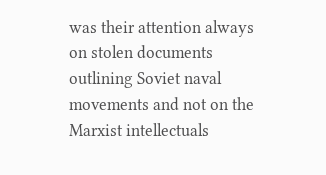was their attention always on stolen documents outlining Soviet naval movements and not on the Marxist intellectuals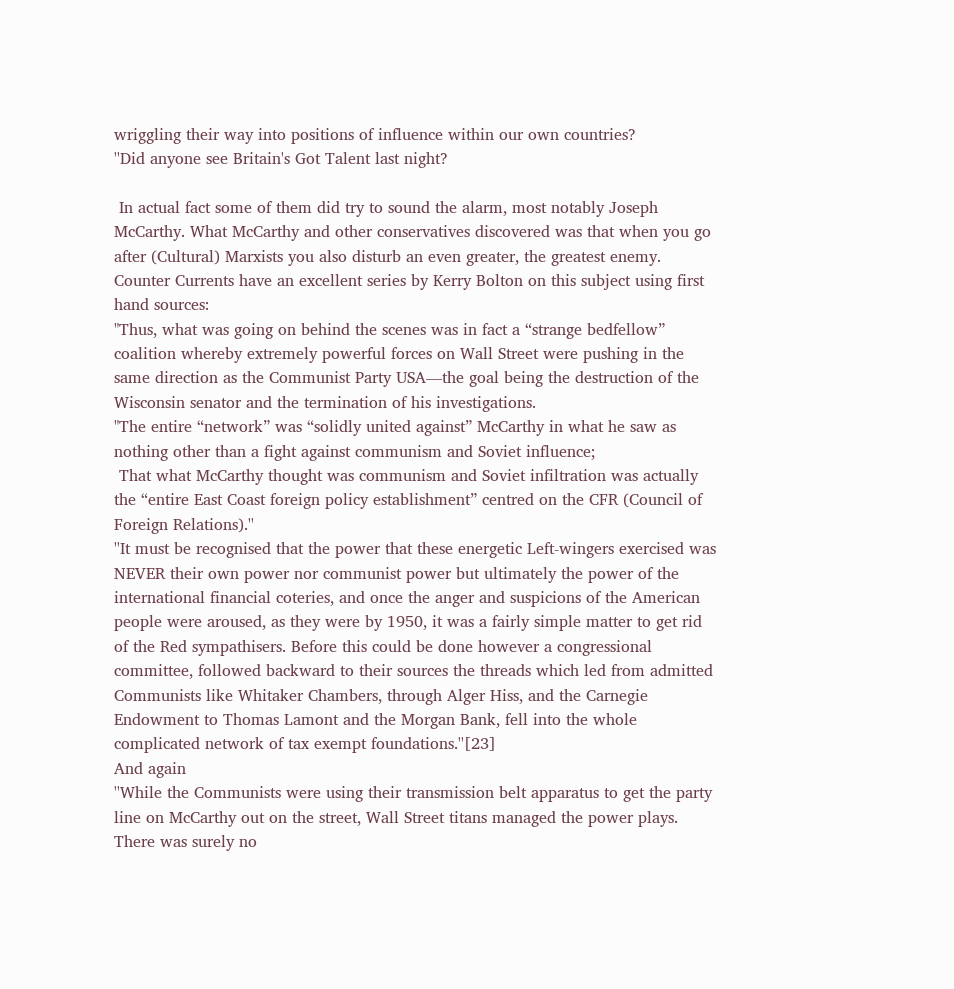wriggling their way into positions of influence within our own countries?
''Did anyone see Britain's Got Talent last night?

 In actual fact some of them did try to sound the alarm, most notably Joseph McCarthy. What McCarthy and other conservatives discovered was that when you go after (Cultural) Marxists you also disturb an even greater, the greatest enemy. Counter Currents have an excellent series by Kerry Bolton on this subject using first hand sources:
"Thus, what was going on behind the scenes was in fact a “strange bedfellow” coalition whereby extremely powerful forces on Wall Street were pushing in the same direction as the Communist Party USA—the goal being the destruction of the Wisconsin senator and the termination of his investigations.
"The entire “network” was “solidly united against” McCarthy in what he saw as nothing other than a fight against communism and Soviet influence;
 That what McCarthy thought was communism and Soviet infiltration was actually the “entire East Coast foreign policy establishment” centred on the CFR (Council of Foreign Relations).''
''It must be recognised that the power that these energetic Left-wingers exercised was NEVER their own power nor communist power but ultimately the power of the international financial coteries, and once the anger and suspicions of the American people were aroused, as they were by 1950, it was a fairly simple matter to get rid of the Red sympathisers. Before this could be done however a congressional committee, followed backward to their sources the threads which led from admitted Communists like Whitaker Chambers, through Alger Hiss, and the Carnegie Endowment to Thomas Lamont and the Morgan Bank, fell into the whole complicated network of tax exempt foundations.''[23]
And again
''While the Communists were using their transmission belt apparatus to get the party line on McCarthy out on the street, Wall Street titans managed the power plays. There was surely no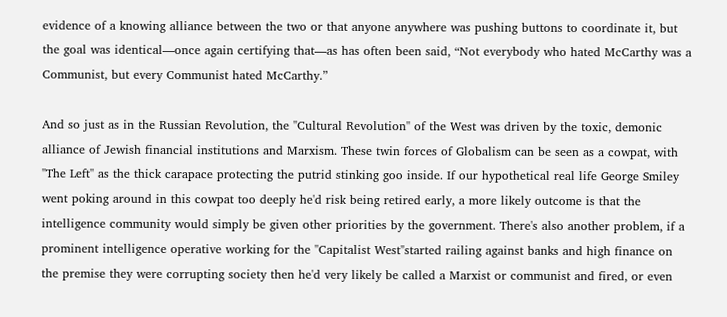evidence of a knowing alliance between the two or that anyone anywhere was pushing buttons to coordinate it, but the goal was identical—once again certifying that—as has often been said, “Not everybody who hated McCarthy was a Communist, but every Communist hated McCarthy.”

And so just as in the Russian Revolution, the ''Cultural Revolution'' of the West was driven by the toxic, demonic alliance of Jewish financial institutions and Marxism. These twin forces of Globalism can be seen as a cowpat, with ''The Left'' as the thick carapace protecting the putrid stinking goo inside. If our hypothetical real life George Smiley went poking around in this cowpat too deeply he'd risk being retired early, a more likely outcome is that the intelligence community would simply be given other priorities by the government. There's also another problem, if a prominent intelligence operative working for the ''Capitalist West"started railing against banks and high finance on the premise they were corrupting society then he'd very likely be called a Marxist or communist and fired, or even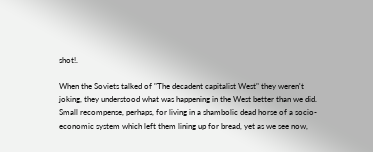shot!.

When the Soviets talked of "The decadent capitalist West" they weren't joking, they understood what was happening in the West better than we did. Small recompense, perhaps, for living in a shambolic dead horse of a socio-economic system which left them lining up for bread, yet as we see now,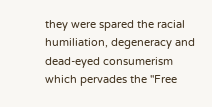they were spared the racial humiliation, degeneracy and dead-eyed consumerism which pervades the ''Free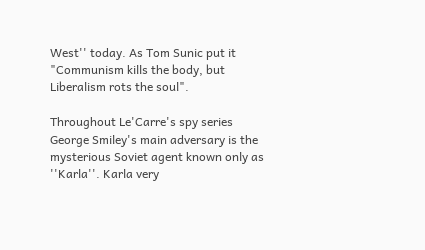West'' today. As Tom Sunic put it "Communism kills the body, but Liberalism rots the soul".

Throughout Le'Carre's spy series George Smiley's main adversary is the mysterious Soviet agent known only as ''Karla''. Karla very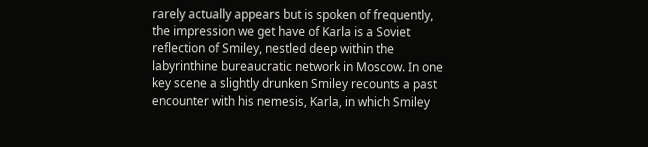rarely actually appears but is spoken of frequently, the impression we get have of Karla is a Soviet reflection of Smiley, nestled deep within the labyrinthine bureaucratic network in Moscow. In one key scene a slightly drunken Smiley recounts a past encounter with his nemesis, Karla, in which Smiley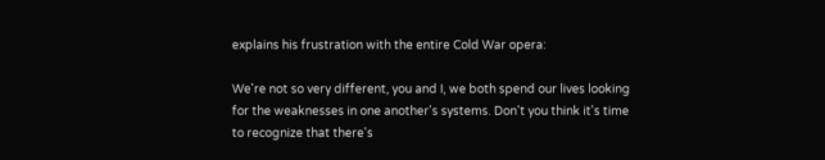explains his frustration with the entire Cold War opera:

We're not so very different, you and I, we both spend our lives looking for the weaknesses in one another's systems. Don't you think it's time to recognize that there's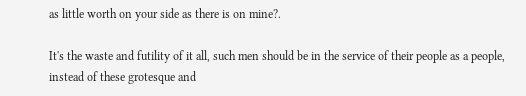as little worth on your side as there is on mine?.

It's the waste and futility of it all, such men should be in the service of their people as a people, instead of these grotesque and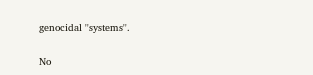genocidal ''systems''.

No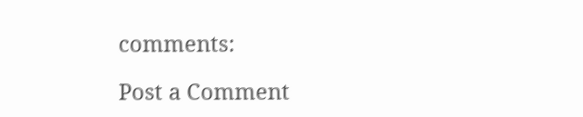comments:

Post a Comment